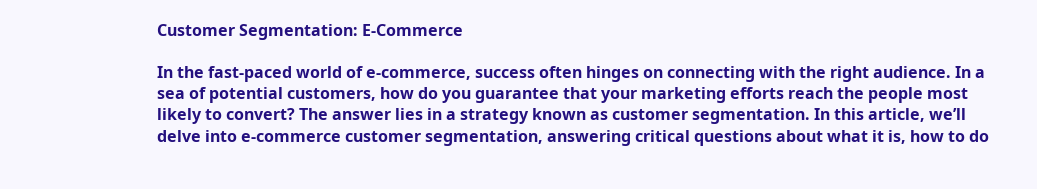Customer Segmentation: E-Commerce

In the fast-paced world of e-commerce, success often hinges on connecting with the right audience. In a sea of potential customers, how do you guarantee that your marketing efforts reach the people most likely to convert? The answer lies in a strategy known as customer segmentation. In this article, we’ll delve into e-commerce customer segmentation, answering critical questions about what it is, how to do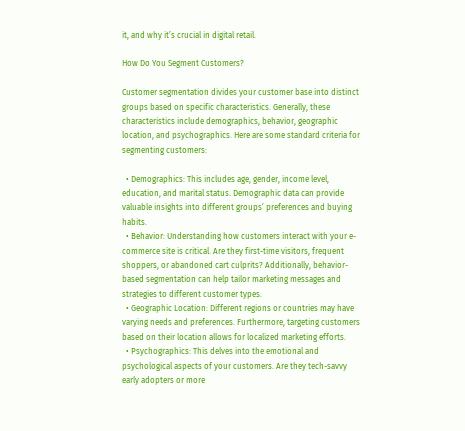it, and why it’s crucial in digital retail.

How Do You Segment Customers?

Customer segmentation divides your customer base into distinct groups based on specific characteristics. Generally, these characteristics include demographics, behavior, geographic location, and psychographics. Here are some standard criteria for segmenting customers:

  • Demographics: This includes age, gender, income level, education, and marital status. Demographic data can provide valuable insights into different groups’ preferences and buying habits.
  • Behavior: Understanding how customers interact with your e-commerce site is critical. Are they first-time visitors, frequent shoppers, or abandoned cart culprits? Additionally, behavior-based segmentation can help tailor marketing messages and strategies to different customer types.
  • Geographic Location: Different regions or countries may have varying needs and preferences. Furthermore, targeting customers based on their location allows for localized marketing efforts.
  • Psychographics: This delves into the emotional and psychological aspects of your customers. Are they tech-savvy early adopters or more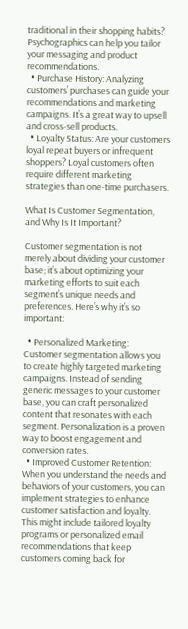traditional in their shopping habits? Psychographics can help you tailor your messaging and product recommendations.
  • Purchase History: Analyzing customers’ purchases can guide your recommendations and marketing campaigns. It’s a great way to upsell and cross-sell products.
  • Loyalty Status: Are your customers loyal repeat buyers or infrequent shoppers? Loyal customers often require different marketing strategies than one-time purchasers.

What Is Customer Segmentation, and Why Is It Important?

Customer segmentation is not merely about dividing your customer base; it’s about optimizing your marketing efforts to suit each segment’s unique needs and preferences. Here’s why it’s so important:

  • Personalized Marketing: Customer segmentation allows you to create highly targeted marketing campaigns. Instead of sending generic messages to your customer base, you can craft personalized content that resonates with each segment. Personalization is a proven way to boost engagement and conversion rates.
  • Improved Customer Retention: When you understand the needs and behaviors of your customers, you can implement strategies to enhance customer satisfaction and loyalty. This might include tailored loyalty programs or personalized email recommendations that keep customers coming back for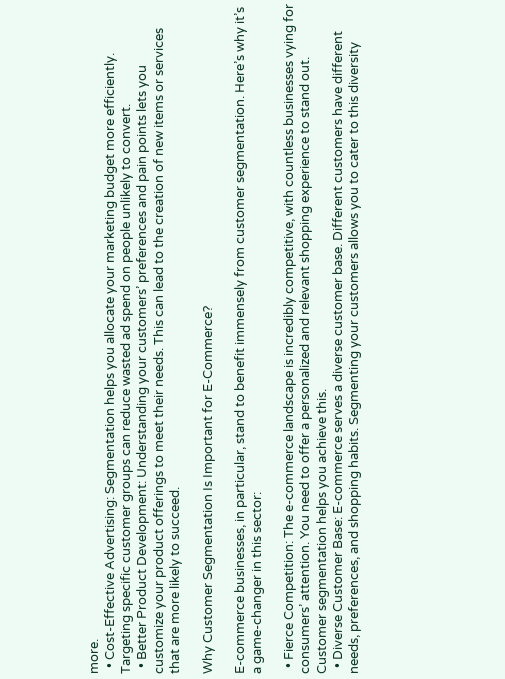more.
  • Cost-Effective Advertising: Segmentation helps you allocate your marketing budget more efficiently. Targeting specific customer groups can reduce wasted ad spend on people unlikely to convert.
  • Better Product Development: Understanding your customers’ preferences and pain points lets you customize your product offerings to meet their needs. This can lead to the creation of new items or services that are more likely to succeed.

Why Customer Segmentation Is Important for E-Commerce?

E-commerce businesses, in particular, stand to benefit immensely from customer segmentation. Here’s why it’s a game-changer in this sector:

  • Fierce Competition: The e-commerce landscape is incredibly competitive, with countless businesses vying for consumers’ attention. You need to offer a personalized and relevant shopping experience to stand out. Customer segmentation helps you achieve this.
  • Diverse Customer Base: E-commerce serves a diverse customer base. Different customers have different needs, preferences, and shopping habits. Segmenting your customers allows you to cater to this diversity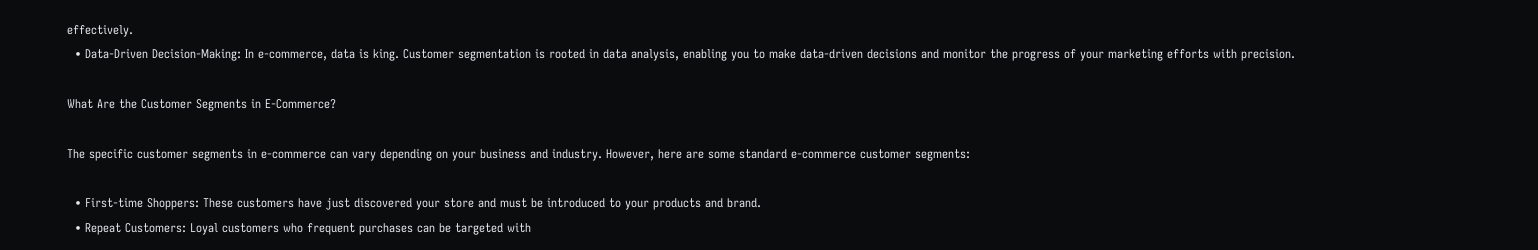effectively.
  • Data-Driven Decision-Making: In e-commerce, data is king. Customer segmentation is rooted in data analysis, enabling you to make data-driven decisions and monitor the progress of your marketing efforts with precision.

What Are the Customer Segments in E-Commerce?

The specific customer segments in e-commerce can vary depending on your business and industry. However, here are some standard e-commerce customer segments:

  • First-time Shoppers: These customers have just discovered your store and must be introduced to your products and brand.
  • Repeat Customers: Loyal customers who frequent purchases can be targeted with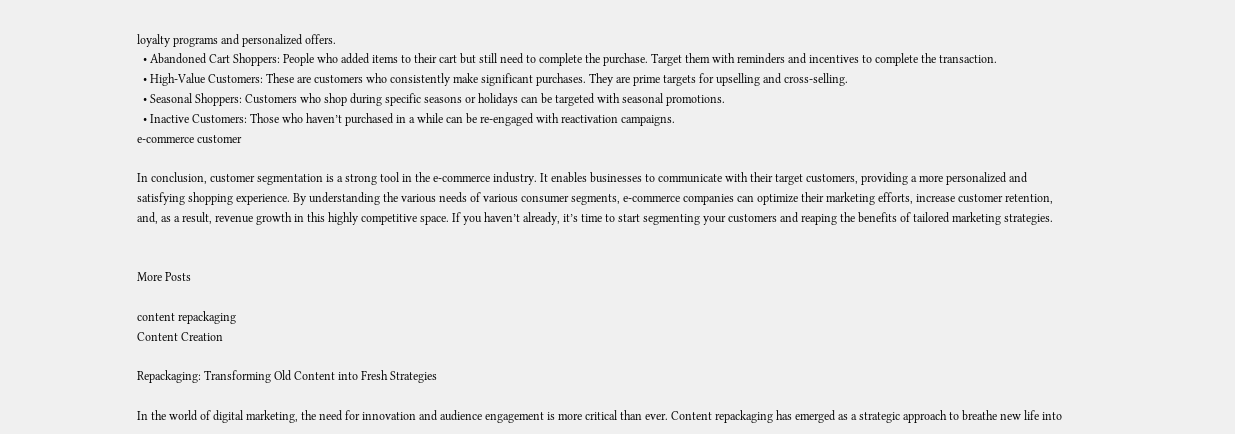loyalty programs and personalized offers.
  • Abandoned Cart Shoppers: People who added items to their cart but still need to complete the purchase. Target them with reminders and incentives to complete the transaction.
  • High-Value Customers: These are customers who consistently make significant purchases. They are prime targets for upselling and cross-selling.
  • Seasonal Shoppers: Customers who shop during specific seasons or holidays can be targeted with seasonal promotions.
  • Inactive Customers: Those who haven’t purchased in a while can be re-engaged with reactivation campaigns.
e-commerce customer

In conclusion, customer segmentation is a strong tool in the e-commerce industry. It enables businesses to communicate with their target customers, providing a more personalized and satisfying shopping experience. By understanding the various needs of various consumer segments, e-commerce companies can optimize their marketing efforts, increase customer retention, and, as a result, revenue growth in this highly competitive space. If you haven’t already, it’s time to start segmenting your customers and reaping the benefits of tailored marketing strategies.


More Posts

content repackaging
Content Creation

Repackaging: Transforming Old Content into Fresh Strategies

In the world of digital marketing, the need for innovation and audience engagement is more critical than ever. Content repackaging has emerged as a strategic approach to breathe new life into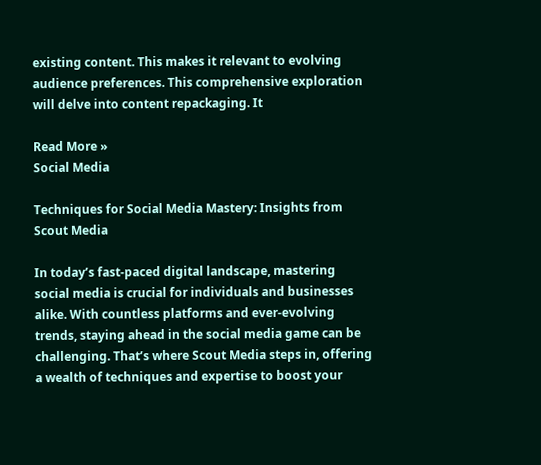existing content. This makes it relevant to evolving audience preferences. This comprehensive exploration will delve into content repackaging. It

Read More »
Social Media

Techniques for Social Media Mastery: Insights from Scout Media

In today’s fast-paced digital landscape, mastering social media is crucial for individuals and businesses alike. With countless platforms and ever-evolving trends, staying ahead in the social media game can be challenging. That’s where Scout Media steps in, offering a wealth of techniques and expertise to boost your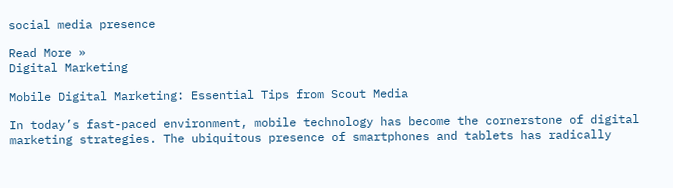social media presence

Read More »
Digital Marketing

Mobile Digital Marketing: Essential Tips from Scout Media

In today’s fast-paced environment, mobile technology has become the cornerstone of digital marketing strategies. The ubiquitous presence of smartphones and tablets has radically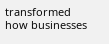transformed how businesses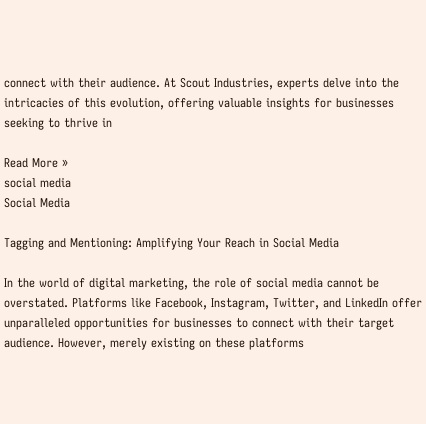connect with their audience. At Scout Industries, experts delve into the intricacies of this evolution, offering valuable insights for businesses seeking to thrive in

Read More »
social media
Social Media

Tagging and Mentioning: Amplifying Your Reach in Social Media

In the world of digital marketing, the role of social media cannot be overstated. Platforms like Facebook, Instagram, Twitter, and LinkedIn offer unparalleled opportunities for businesses to connect with their target audience. However, merely existing on these platforms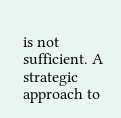is not sufficient. A strategic approach to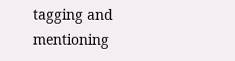tagging and mentioning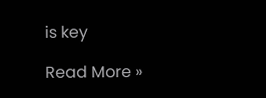is key

Read More »